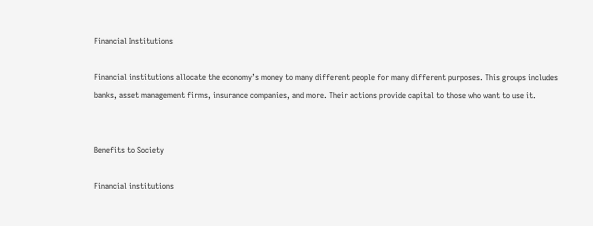Financial Institutions

Financial institutions allocate the economy’s money to many different people for many different purposes. This groups includes banks, asset management firms, insurance companies, and more. Their actions provide capital to those who want to use it.


Benefits to Society

Financial institutions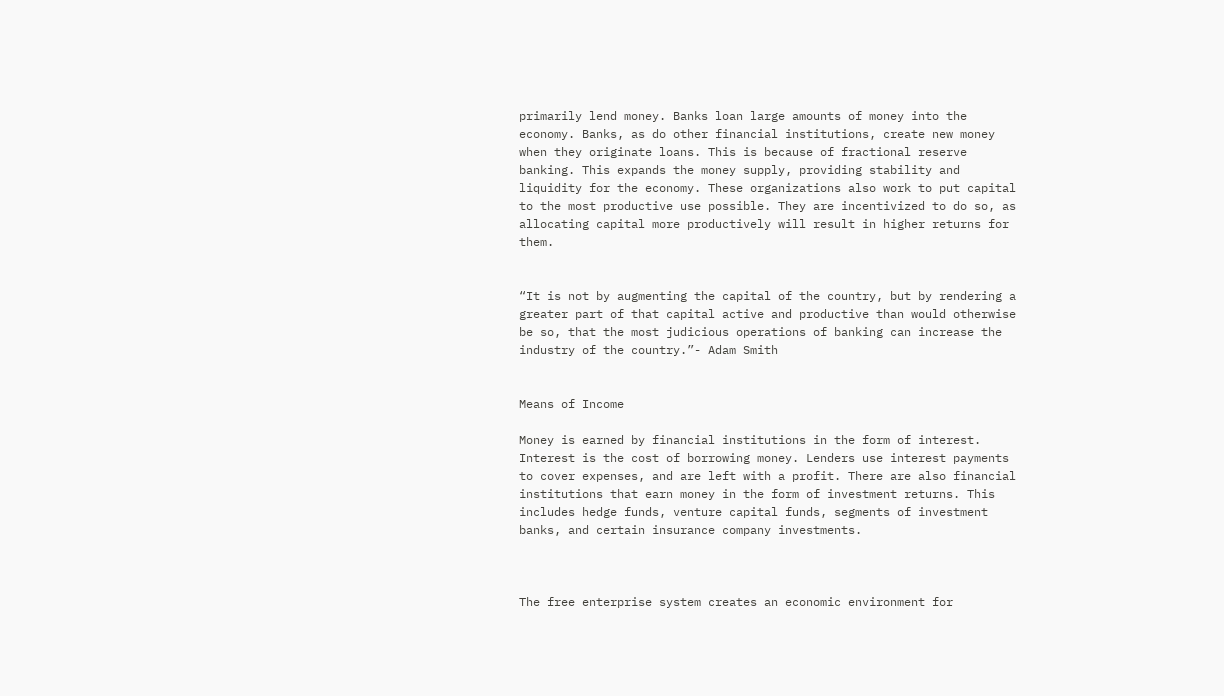primarily lend money. Banks loan large amounts of money into the economy. Banks, as do other financial institutions, create new money when they originate loans. This is because of fractional reserve banking. This expands the money supply, providing stability and liquidity for the economy. These organizations also work to put capital to the most productive use possible. They are incentivized to do so, as allocating capital more productively will result in higher returns for them.


“It is not by augmenting the capital of the country, but by rendering a greater part of that capital active and productive than would otherwise be so, that the most judicious operations of banking can increase the industry of the country.”- Adam Smith


Means of Income

Money is earned by financial institutions in the form of interest. Interest is the cost of borrowing money. Lenders use interest payments to cover expenses, and are left with a profit. There are also financial institutions that earn money in the form of investment returns. This includes hedge funds, venture capital funds, segments of investment banks, and certain insurance company investments.



The free enterprise system creates an economic environment for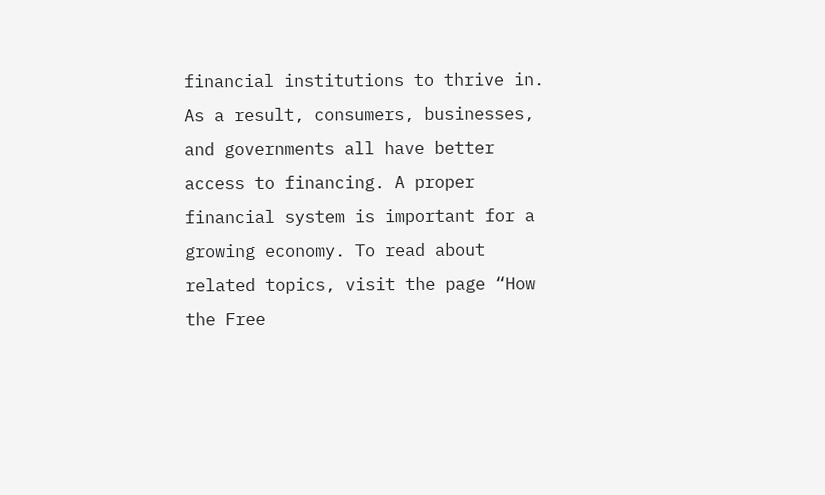financial institutions to thrive in. As a result, consumers, businesses, and governments all have better access to financing. A proper financial system is important for a growing economy. To read about related topics, visit the page “How the Free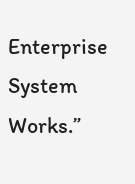Enterprise System Works.”